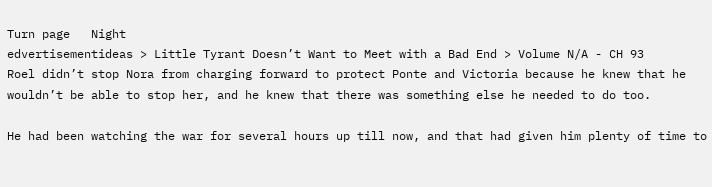Turn page   Night
edvertisementideas > Little Tyrant Doesn’t Want to Meet with a Bad End > Volume N/A - CH 93
Roel didn’t stop Nora from charging forward to protect Ponte and Victoria because he knew that he wouldn’t be able to stop her, and he knew that there was something else he needed to do too.

He had been watching the war for several hours up till now, and that had given him plenty of time to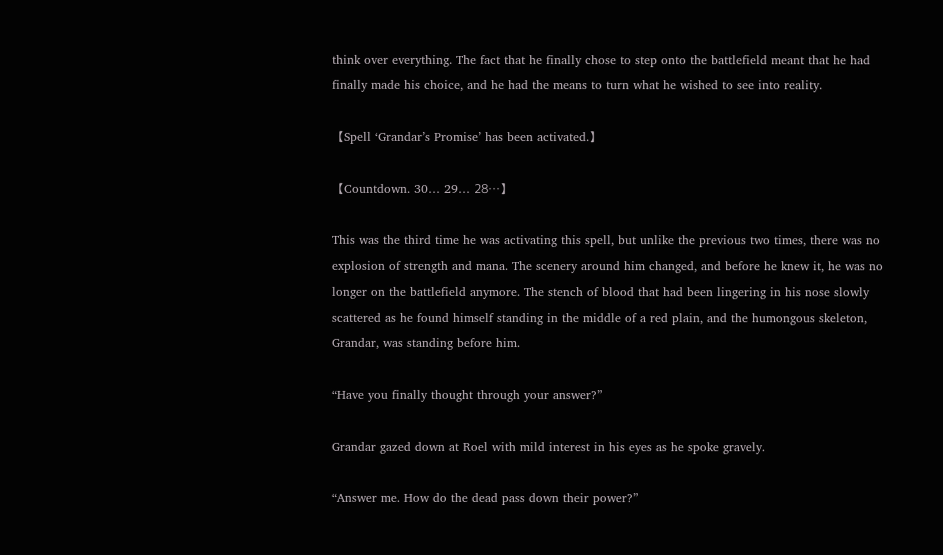think over everything. The fact that he finally chose to step onto the battlefield meant that he had finally made his choice, and he had the means to turn what he wished to see into reality.

【Spell ‘Grandar’s Promise’ has been activated.】

【Countdown. 30… 29… 28…】

This was the third time he was activating this spell, but unlike the previous two times, there was no explosion of strength and mana. The scenery around him changed, and before he knew it, he was no longer on the battlefield anymore. The stench of blood that had been lingering in his nose slowly scattered as he found himself standing in the middle of a red plain, and the humongous skeleton, Grandar, was standing before him.

“Have you finally thought through your answer?”

Grandar gazed down at Roel with mild interest in his eyes as he spoke gravely.

“Answer me. How do the dead pass down their power?”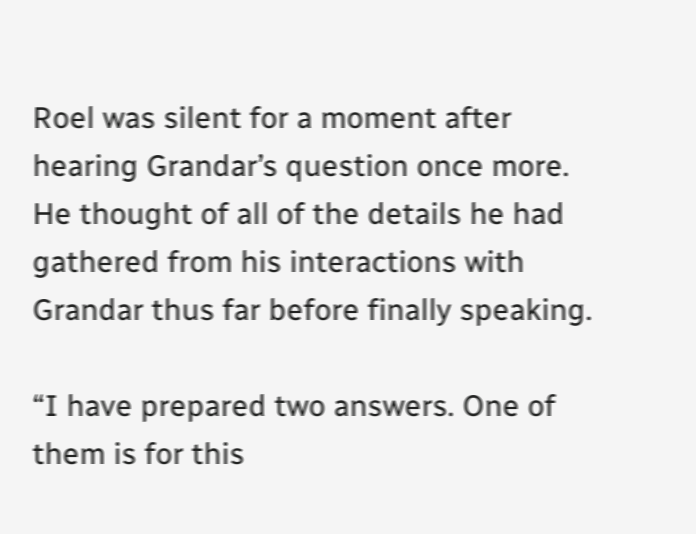Roel was silent for a moment after hearing Grandar’s question once more. He thought of all of the details he had gathered from his interactions with Grandar thus far before finally speaking.

“I have prepared two answers. One of them is for this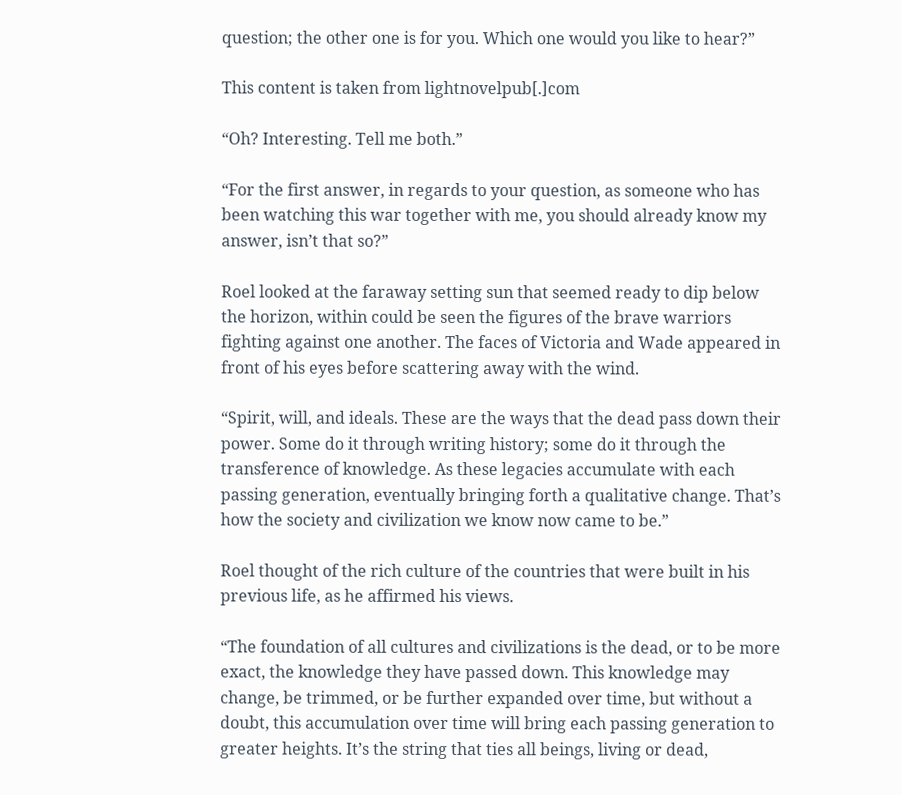question; the other one is for you. Which one would you like to hear?”

This content is taken from lightnovelpub[.]com

“Oh? Interesting. Tell me both.”

“For the first answer, in regards to your question, as someone who has been watching this war together with me, you should already know my answer, isn’t that so?”

Roel looked at the faraway setting sun that seemed ready to dip below the horizon, within could be seen the figures of the brave warriors fighting against one another. The faces of Victoria and Wade appeared in front of his eyes before scattering away with the wind.

“Spirit, will, and ideals. These are the ways that the dead pass down their power. Some do it through writing history; some do it through the transference of knowledge. As these legacies accumulate with each passing generation, eventually bringing forth a qualitative change. That’s how the society and civilization we know now came to be.”

Roel thought of the rich culture of the countries that were built in his previous life, as he affirmed his views.

“The foundation of all cultures and civilizations is the dead, or to be more exact, the knowledge they have passed down. This knowledge may change, be trimmed, or be further expanded over time, but without a doubt, this accumulation over time will bring each passing generation to greater heights. It’s the string that ties all beings, living or dead,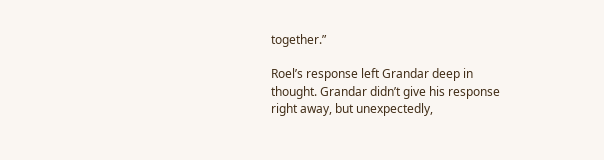together.”

Roel’s response left Grandar deep in thought. Grandar didn’t give his response right away, but unexpectedly,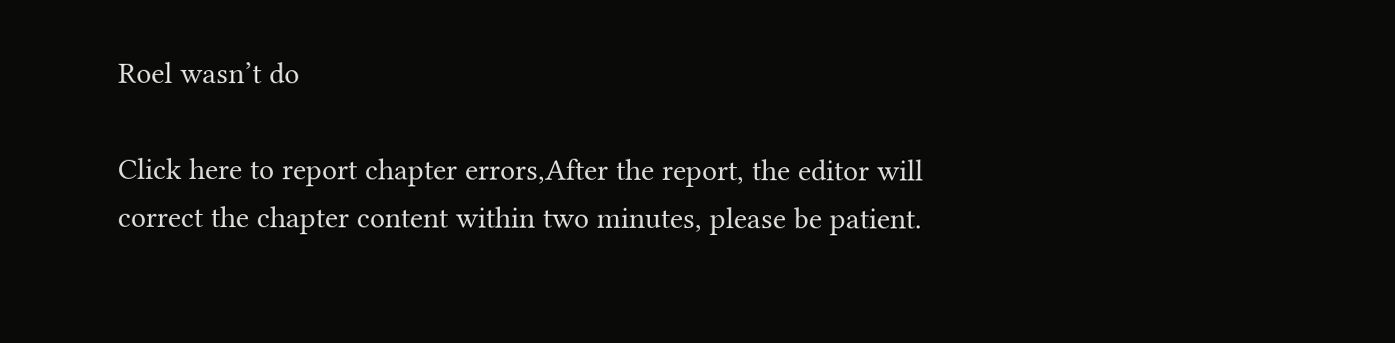Roel wasn’t do

Click here to report chapter errors,After the report, the editor will correct the chapter content within two minutes, please be patient.